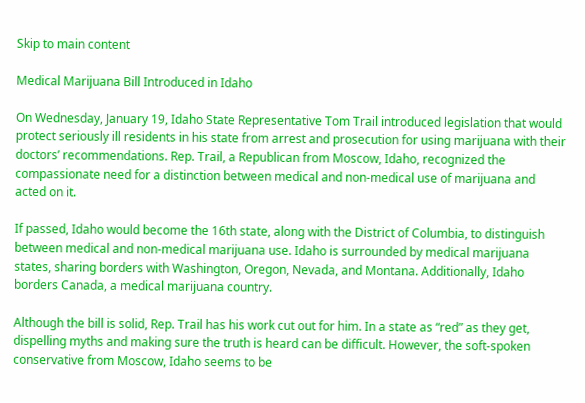Skip to main content

Medical Marijuana Bill Introduced in Idaho

On Wednesday, January 19, Idaho State Representative Tom Trail introduced legislation that would protect seriously ill residents in his state from arrest and prosecution for using marijuana with their doctors’ recommendations. Rep. Trail, a Republican from Moscow, Idaho, recognized the compassionate need for a distinction between medical and non-medical use of marijuana and acted on it.

If passed, Idaho would become the 16th state, along with the District of Columbia, to distinguish between medical and non-medical marijuana use. Idaho is surrounded by medical marijuana states, sharing borders with Washington, Oregon, Nevada, and Montana. Additionally, Idaho borders Canada, a medical marijuana country.

Although the bill is solid, Rep. Trail has his work cut out for him. In a state as “red” as they get, dispelling myths and making sure the truth is heard can be difficult. However, the soft-spoken conservative from Moscow, Idaho seems to be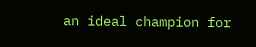an ideal champion for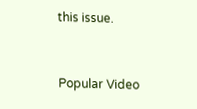this issue.


Popular Video